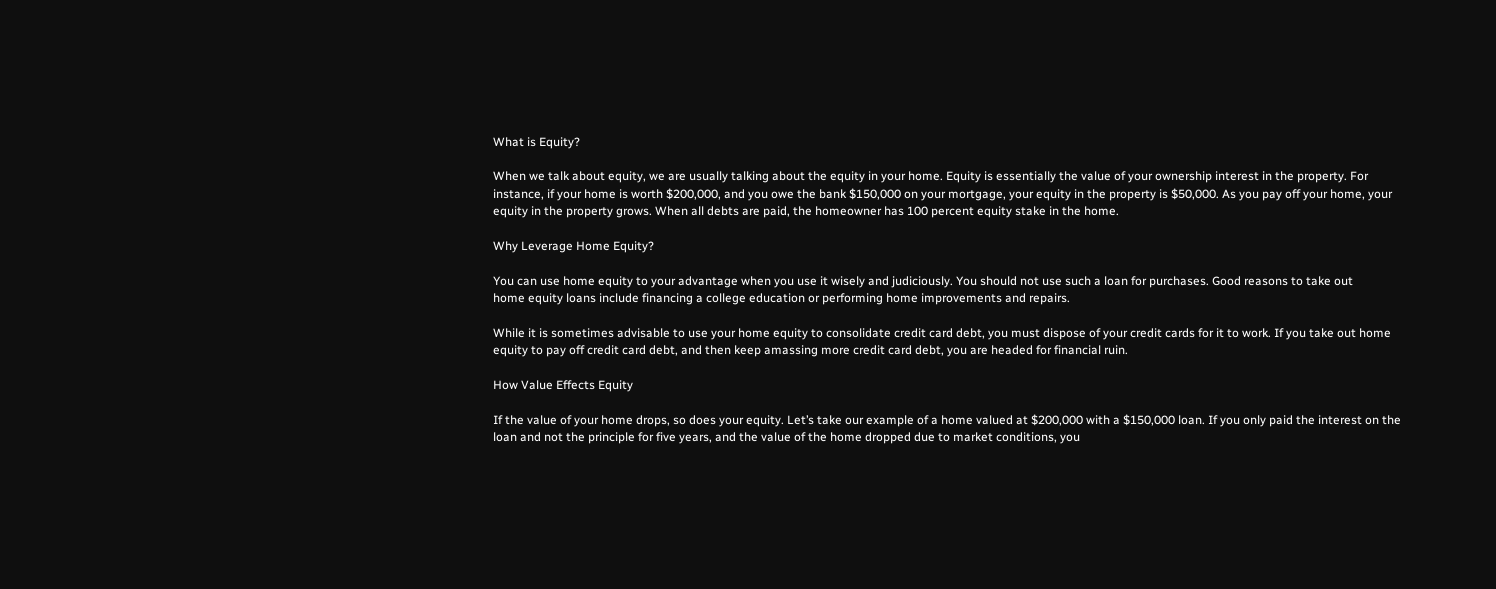What is Equity?

When we talk about equity, we are usually talking about the equity in your home. Equity is essentially the value of your ownership interest in the property. For instance, if your home is worth $200,000, and you owe the bank $150,000 on your mortgage, your equity in the property is $50,000. As you pay off your home, your equity in the property grows. When all debts are paid, the homeowner has 100 percent equity stake in the home.

Why Leverage Home Equity?

You can use home equity to your advantage when you use it wisely and judiciously. You should not use such a loan for purchases. Good reasons to take out
home equity loans include financing a college education or performing home improvements and repairs.

While it is sometimes advisable to use your home equity to consolidate credit card debt, you must dispose of your credit cards for it to work. If you take out home equity to pay off credit card debt, and then keep amassing more credit card debt, you are headed for financial ruin.

How Value Effects Equity

If the value of your home drops, so does your equity. Let’s take our example of a home valued at $200,000 with a $150,000 loan. If you only paid the interest on the loan and not the principle for five years, and the value of the home dropped due to market conditions, you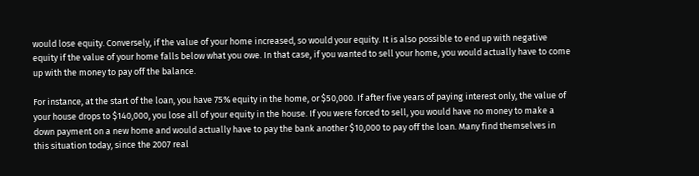would lose equity. Conversely, if the value of your home increased, so would your equity. It is also possible to end up with negative equity if the value of your home falls below what you owe. In that case, if you wanted to sell your home, you would actually have to come up with the money to pay off the balance.

For instance, at the start of the loan, you have 75% equity in the home, or $50,000. If after five years of paying interest only, the value of your house drops to $140,000, you lose all of your equity in the house. If you were forced to sell, you would have no money to make a down payment on a new home and would actually have to pay the bank another $10,000 to pay off the loan. Many find themselves in this situation today, since the 2007 real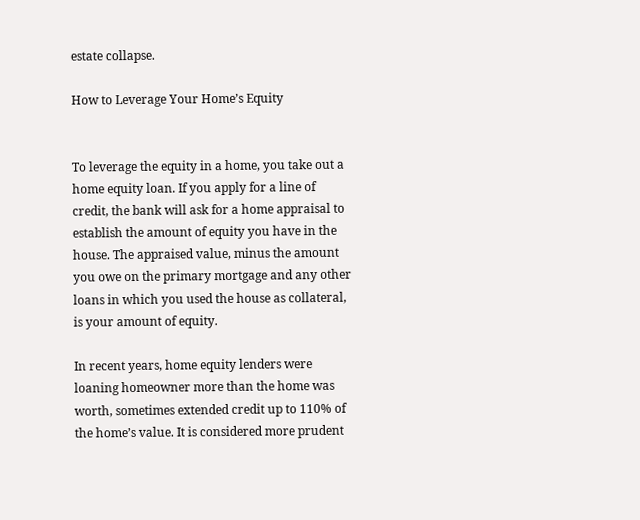estate collapse.

How to Leverage Your Home’s Equity


To leverage the equity in a home, you take out a home equity loan. If you apply for a line of credit, the bank will ask for a home appraisal to establish the amount of equity you have in the house. The appraised value, minus the amount you owe on the primary mortgage and any other loans in which you used the house as collateral, is your amount of equity.

In recent years, home equity lenders were loaning homeowner more than the home was worth, sometimes extended credit up to 110% of the home’s value. It is considered more prudent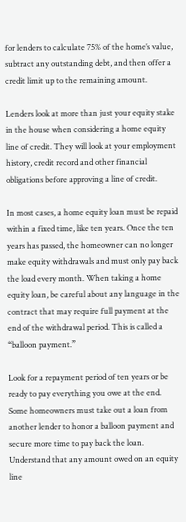for lenders to calculate 75% of the home’s value, subtract any outstanding debt, and then offer a credit limit up to the remaining amount.

Lenders look at more than just your equity stake in the house when considering a home equity line of credit. They will look at your employment history, credit record and other financial obligations before approving a line of credit.

In most cases, a home equity loan must be repaid within a fixed time, like ten years. Once the ten years has passed, the homeowner can no longer make equity withdrawals and must only pay back the load every month. When taking a home equity loan, be careful about any language in the contract that may require full payment at the end of the withdrawal period. This is called a “balloon payment.”

Look for a repayment period of ten years or be ready to pay everything you owe at the end. Some homeowners must take out a loan from another lender to honor a balloon payment and secure more time to pay back the loan. Understand that any amount owed on an equity line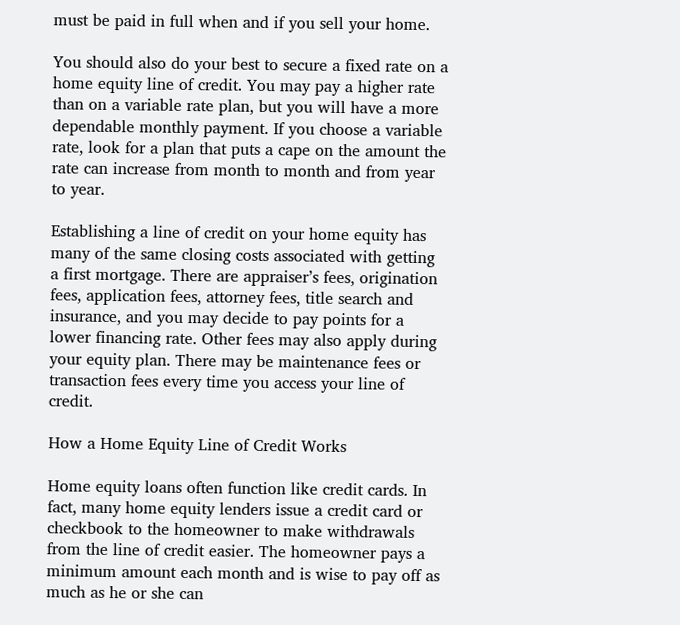must be paid in full when and if you sell your home.

You should also do your best to secure a fixed rate on a home equity line of credit. You may pay a higher rate than on a variable rate plan, but you will have a more dependable monthly payment. If you choose a variable rate, look for a plan that puts a cape on the amount the rate can increase from month to month and from year to year.

Establishing a line of credit on your home equity has many of the same closing costs associated with getting a first mortgage. There are appraiser’s fees, origination fees, application fees, attorney fees, title search and insurance, and you may decide to pay points for a lower financing rate. Other fees may also apply during your equity plan. There may be maintenance fees or transaction fees every time you access your line of credit.

How a Home Equity Line of Credit Works

Home equity loans often function like credit cards. In fact, many home equity lenders issue a credit card or checkbook to the homeowner to make withdrawals from the line of credit easier. The homeowner pays a minimum amount each month and is wise to pay off as much as he or she can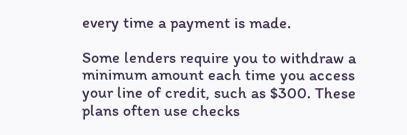every time a payment is made.

Some lenders require you to withdraw a minimum amount each time you access your line of credit, such as $300. These plans often use checks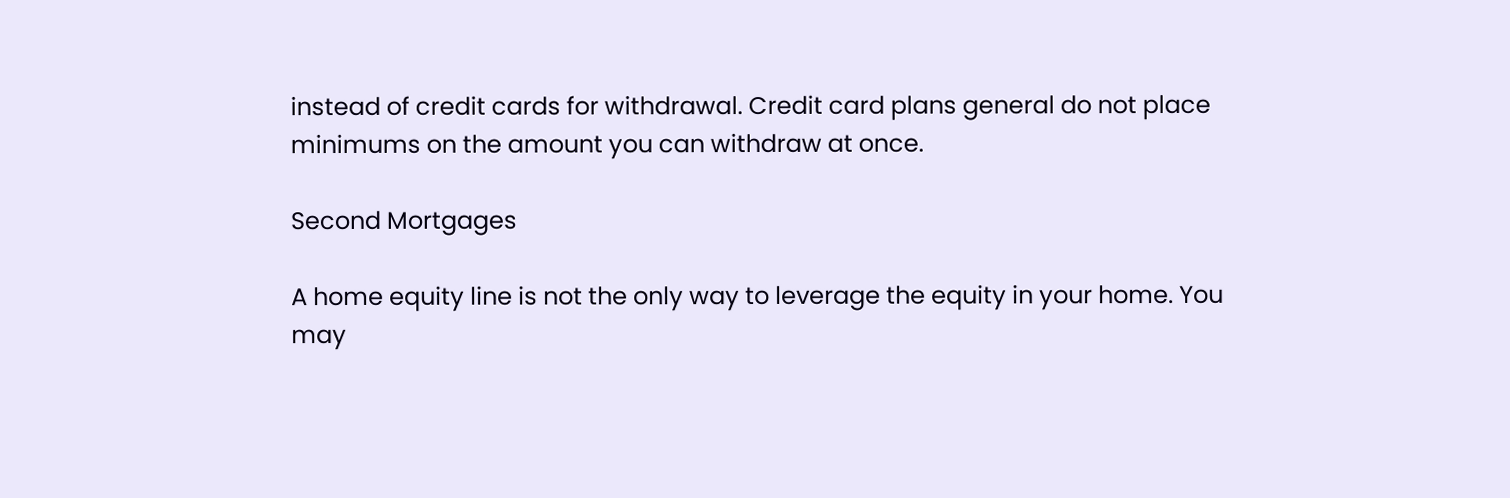instead of credit cards for withdrawal. Credit card plans general do not place minimums on the amount you can withdraw at once.

Second Mortgages

A home equity line is not the only way to leverage the equity in your home. You may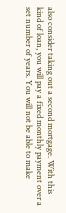also consider taking out a second mortgage. With this kind of loan, you will pay a fixed monthly payment over a set number of years. You will not be able to make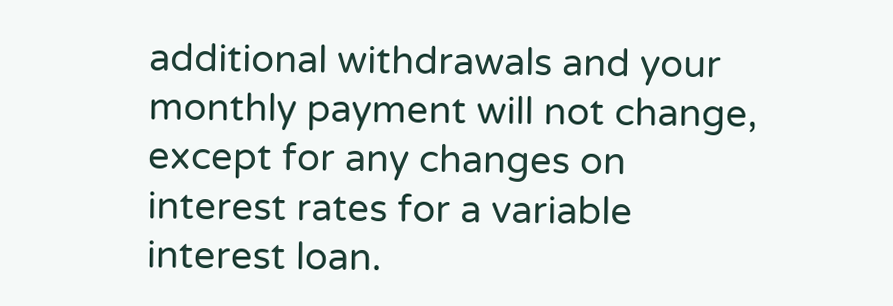additional withdrawals and your monthly payment will not change, except for any changes on interest rates for a variable interest loan.